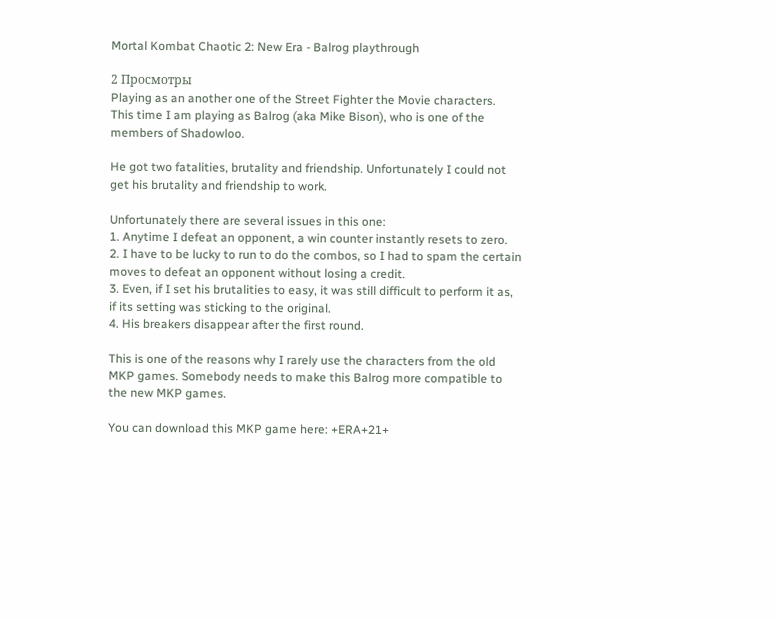Mortal Kombat Chaotic 2: New Era - Balrog playthrough

2 Просмотры
Playing as an another one of the Street Fighter the Movie characters.
This time I am playing as Balrog (aka Mike Bison), who is one of the members of Shadowloo.

He got two fatalities, brutality and friendship. Unfortunately I could not get his brutality and friendship to work.

Unfortunately there are several issues in this one:
1. Anytime I defeat an opponent, a win counter instantly resets to zero.
2. I have to be lucky to run to do the combos, so I had to spam the certain moves to defeat an opponent without losing a credit.
3. Even, if I set his brutalities to easy, it was still difficult to perform it as, if its setting was sticking to the original.
4. His breakers disappear after the first round.

This is one of the reasons why I rarely use the characters from the old MKP games. Somebody needs to make this Balrog more compatible to the new MKP games.

You can download this MKP game here: +ERA+21+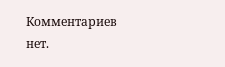Комментариев нет.